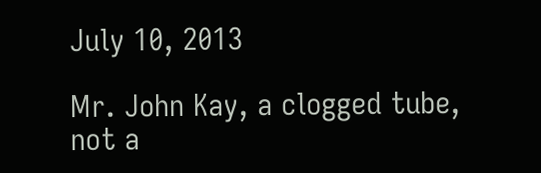July 10, 2013

Mr. John Kay, a clogged tube, not a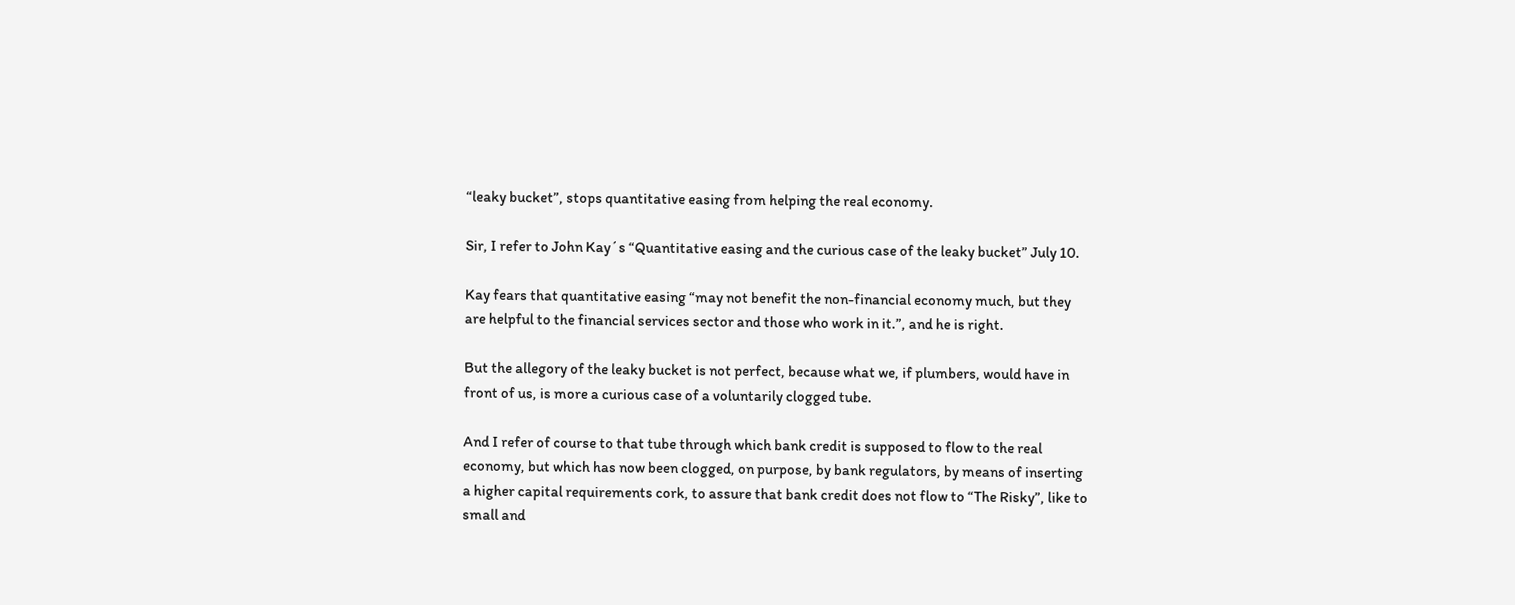“leaky bucket”, stops quantitative easing from helping the real economy.

Sir, I refer to John Kay´s “Quantitative easing and the curious case of the leaky bucket” July 10.

Kay fears that quantitative easing “may not benefit the non-financial economy much, but they are helpful to the financial services sector and those who work in it.”, and he is right.

But the allegory of the leaky bucket is not perfect, because what we, if plumbers, would have in front of us, is more a curious case of a voluntarily clogged tube.

And I refer of course to that tube through which bank credit is supposed to flow to the real economy, but which has now been clogged, on purpose, by bank regulators, by means of inserting a higher capital requirements cork, to assure that bank credit does not flow to “The Risky”, like to small and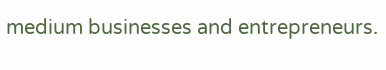medium businesses and entrepreneurs.